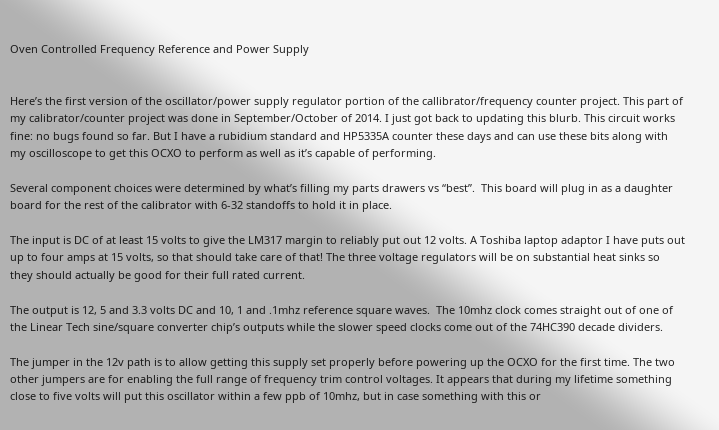Oven Controlled Frequency Reference and Power Supply


Here’s the first version of the oscillator/power supply regulator portion of the callibrator/frequency counter project. This part of my calibrator/counter project was done in September/October of 2014. I just got back to updating this blurb. This circuit works fine: no bugs found so far. But I have a rubidium standard and HP5335A counter these days and can use these bits along with my oscilloscope to get this OCXO to perform as well as it’s capable of performing.

Several component choices were determined by what’s filling my parts drawers vs “best”.  This board will plug in as a daughter board for the rest of the calibrator with 6-32 standoffs to hold it in place.

The input is DC of at least 15 volts to give the LM317 margin to reliably put out 12 volts. A Toshiba laptop adaptor I have puts out up to four amps at 15 volts, so that should take care of that! The three voltage regulators will be on substantial heat sinks so they should actually be good for their full rated current.

The output is 12, 5 and 3.3 volts DC and 10, 1 and .1mhz reference square waves.  The 10mhz clock comes straight out of one of the Linear Tech sine/square converter chip’s outputs while the slower speed clocks come out of the 74HC390 decade dividers.

The jumper in the 12v path is to allow getting this supply set properly before powering up the OCXO for the first time. The two other jumpers are for enabling the full range of frequency trim control voltages. It appears that during my lifetime something close to five volts will put this oscillator within a few ppb of 10mhz, but in case something with this or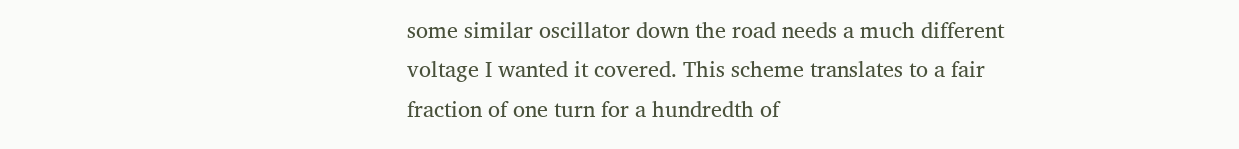some similar oscillator down the road needs a much different voltage I wanted it covered. This scheme translates to a fair fraction of one turn for a hundredth of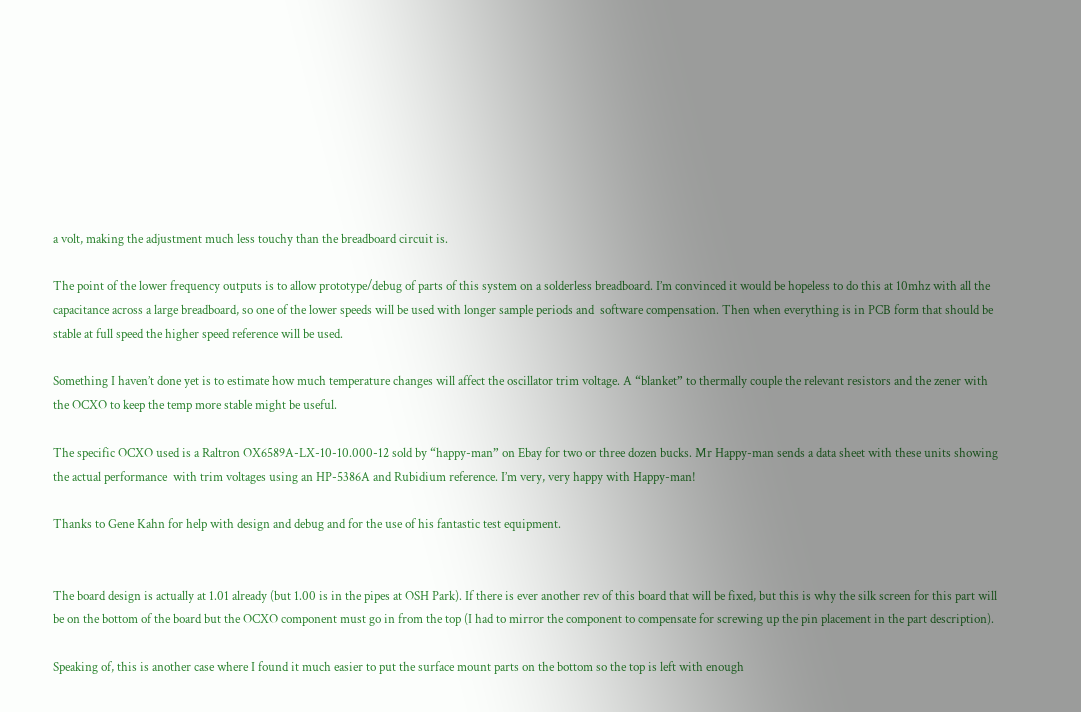a volt, making the adjustment much less touchy than the breadboard circuit is.

The point of the lower frequency outputs is to allow prototype/debug of parts of this system on a solderless breadboard. I’m convinced it would be hopeless to do this at 10mhz with all the capacitance across a large breadboard, so one of the lower speeds will be used with longer sample periods and  software compensation. Then when everything is in PCB form that should be stable at full speed the higher speed reference will be used.

Something I haven’t done yet is to estimate how much temperature changes will affect the oscillator trim voltage. A “blanket” to thermally couple the relevant resistors and the zener with the OCXO to keep the temp more stable might be useful.

The specific OCXO used is a Raltron OX6589A-LX-10-10.000-12 sold by “happy-man” on Ebay for two or three dozen bucks. Mr Happy-man sends a data sheet with these units showing the actual performance  with trim voltages using an HP-5386A and Rubidium reference. I’m very, very happy with Happy-man!

Thanks to Gene Kahn for help with design and debug and for the use of his fantastic test equipment.


The board design is actually at 1.01 already (but 1.00 is in the pipes at OSH Park). If there is ever another rev of this board that will be fixed, but this is why the silk screen for this part will be on the bottom of the board but the OCXO component must go in from the top (I had to mirror the component to compensate for screwing up the pin placement in the part description).

Speaking of, this is another case where I found it much easier to put the surface mount parts on the bottom so the top is left with enough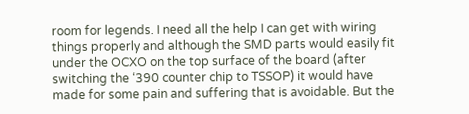room for legends. I need all the help I can get with wiring things properly and although the SMD parts would easily fit under the OCXO on the top surface of the board (after switching the ‘390 counter chip to TSSOP) it would have made for some pain and suffering that is avoidable. But the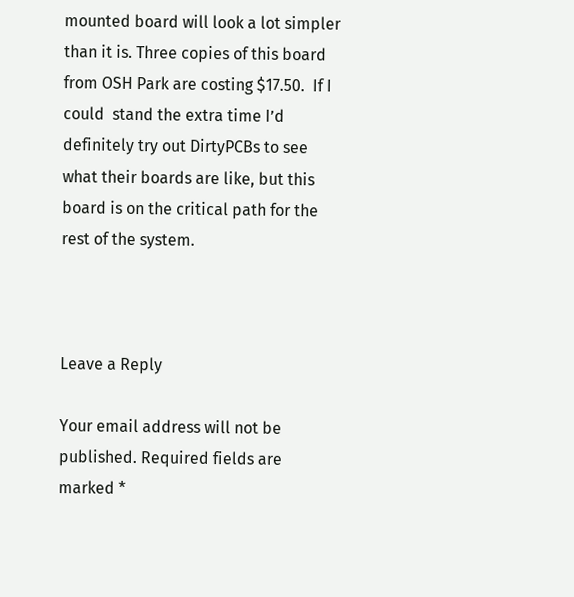mounted board will look a lot simpler than it is. Three copies of this board from OSH Park are costing $17.50.  If I could  stand the extra time I’d definitely try out DirtyPCBs to see what their boards are like, but this board is on the critical path for the rest of the system.



Leave a Reply

Your email address will not be published. Required fields are marked *